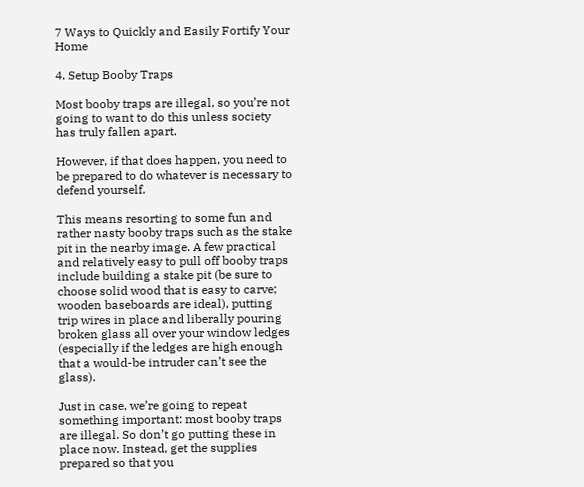7 Ways to Quickly and Easily Fortify Your Home

4. Setup Booby Traps

Most booby traps are illegal, so you’re not going to want to do this unless society has truly fallen apart.

However, if that does happen, you need to be prepared to do whatever is necessary to defend yourself.

This means resorting to some fun and rather nasty booby traps such as the stake pit in the nearby image. A few practical and relatively easy to pull off booby traps include building a stake pit (be sure to choose solid wood that is easy to carve; wooden baseboards are ideal), putting trip wires in place and liberally pouring broken glass all over your window ledges (especially if the ledges are high enough that a would-be intruder can’t see the glass).

Just in case, we’re going to repeat something important: most booby traps are illegal. So don’t go putting these in place now. Instead, get the supplies prepared so that you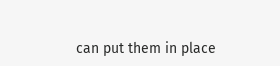can put them in place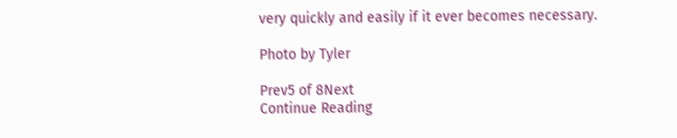very quickly and easily if it ever becomes necessary.

Photo by Tyler

Prev5 of 8Next
Continue Reading